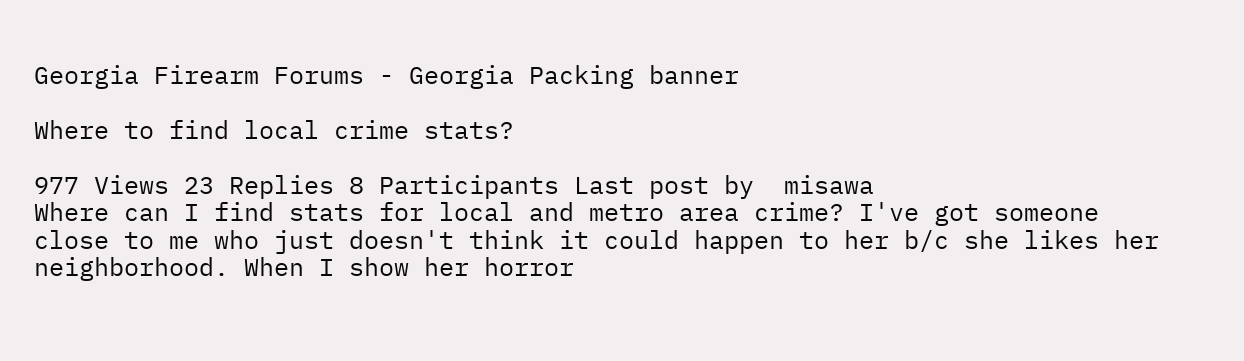Georgia Firearm Forums - Georgia Packing banner

Where to find local crime stats?

977 Views 23 Replies 8 Participants Last post by  misawa
Where can I find stats for local and metro area crime? I've got someone close to me who just doesn't think it could happen to her b/c she likes her neighborhood. When I show her horror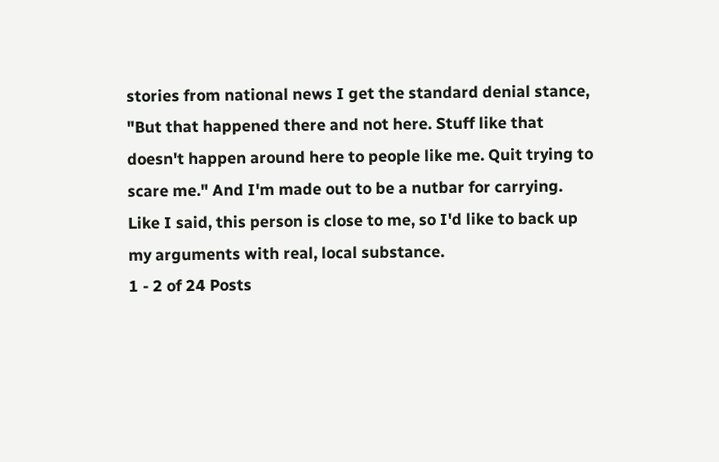stories from national news I get the standard denial stance, "But that happened there and not here. Stuff like that doesn't happen around here to people like me. Quit trying to scare me." And I'm made out to be a nutbar for carrying. Like I said, this person is close to me, so I'd like to back up my arguments with real, local substance.
1 - 2 of 24 Posts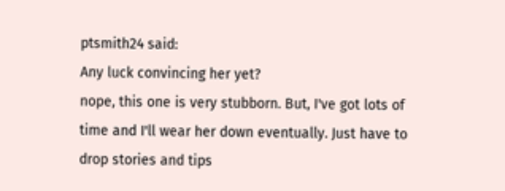ptsmith24 said:
Any luck convincing her yet?
nope, this one is very stubborn. But, I've got lots of time and I'll wear her down eventually. Just have to drop stories and tips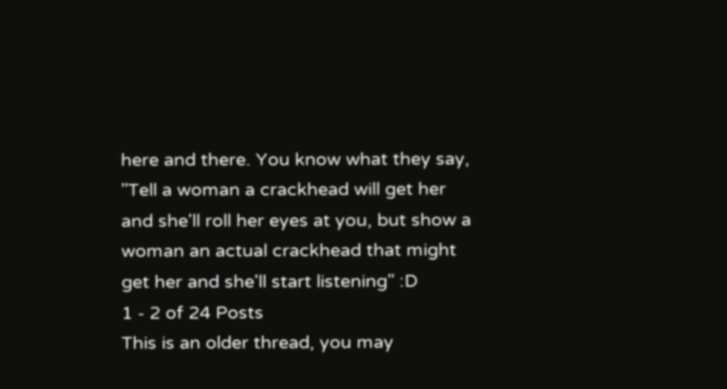here and there. You know what they say, "Tell a woman a crackhead will get her and she'll roll her eyes at you, but show a woman an actual crackhead that might get her and she'll start listening" :D
1 - 2 of 24 Posts
This is an older thread, you may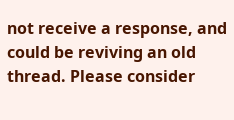not receive a response, and could be reviving an old thread. Please consider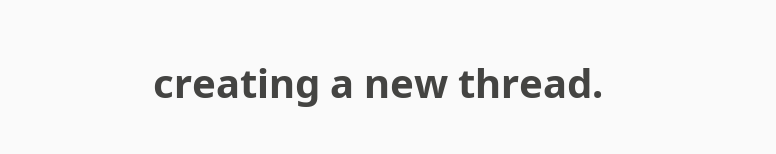creating a new thread.